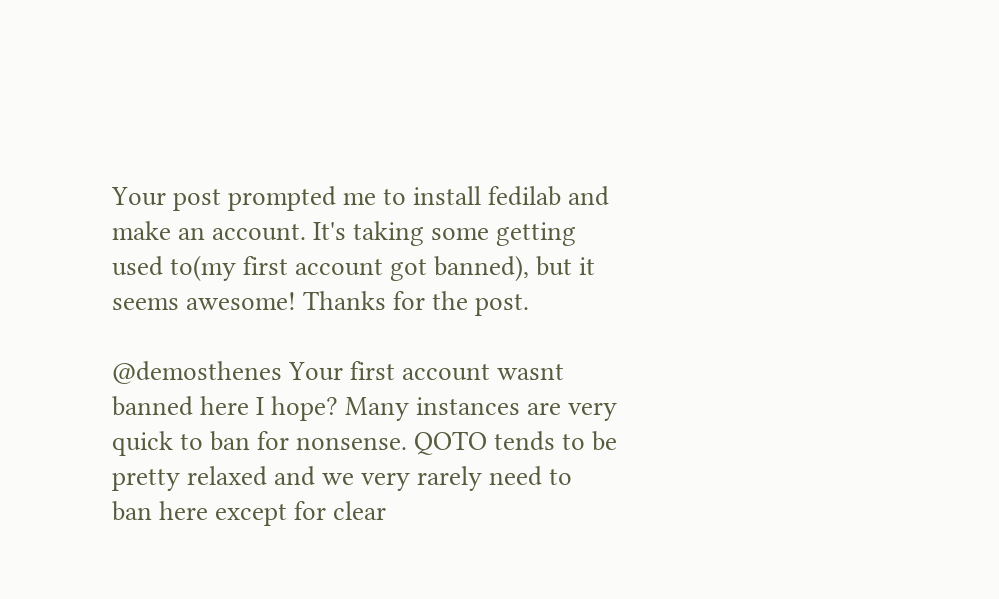Your post prompted me to install fedilab and make an account. It's taking some getting used to(my first account got banned), but it seems awesome! Thanks for the post.

@demosthenes Your first account wasnt banned here I hope? Many instances are very quick to ban for nonsense. QOTO tends to be pretty relaxed and we very rarely need to ban here except for clear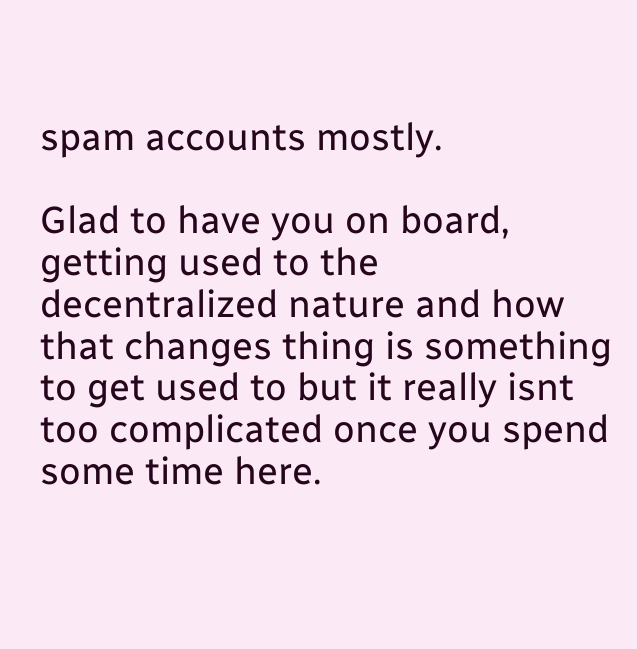spam accounts mostly.

Glad to have you on board, getting used to the decentralized nature and how that changes thing is something to get used to but it really isnt too complicated once you spend some time here.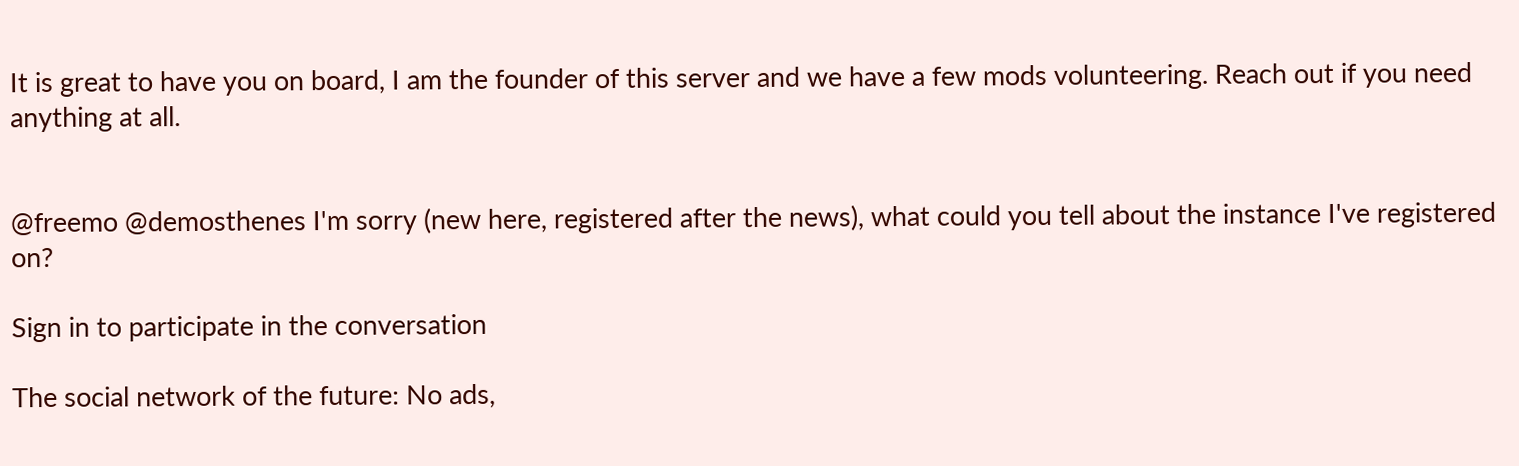It is great to have you on board, I am the founder of this server and we have a few mods volunteering. Reach out if you need anything at all.


@freemo @demosthenes I'm sorry (new here, registered after the news), what could you tell about the instance I've registered on?

Sign in to participate in the conversation

The social network of the future: No ads,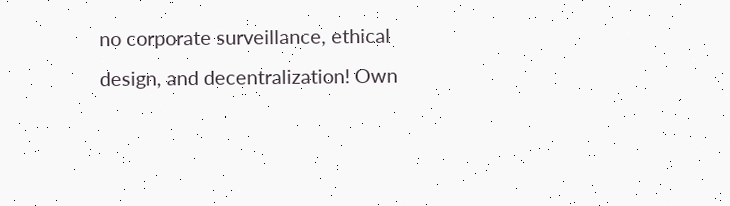no corporate surveillance, ethical design, and decentralization! Own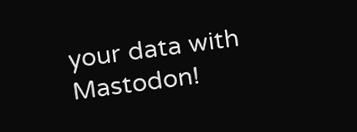your data with Mastodon!